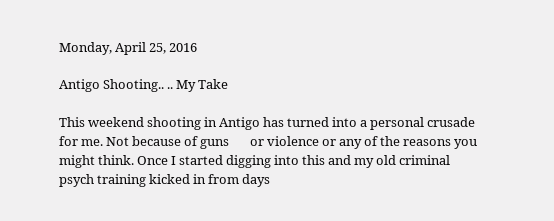Monday, April 25, 2016

Antigo Shooting.. .. My Take

This weekend shooting in Antigo has turned into a personal crusade for me. Not because of guns       or violence or any of the reasons you might think. Once I started digging into this and my old criminal psych training kicked in from days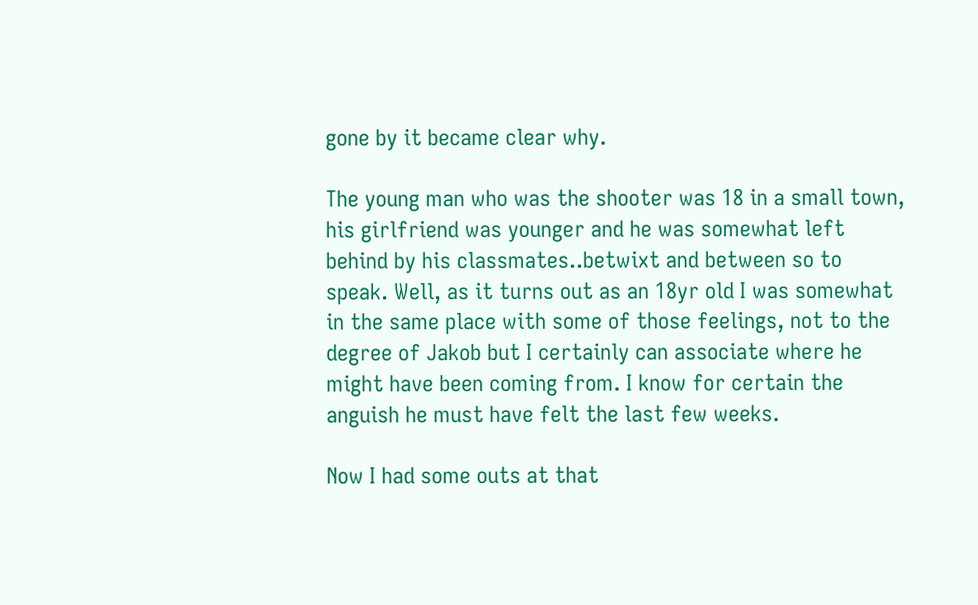gone by it became clear why.

The young man who was the shooter was 18 in a small town, his girlfriend was younger and he was somewhat left behind by his classmates..betwixt and between so to speak. Well, as it turns out as an 18yr old I was somewhat in the same place with some of those feelings, not to the degree of Jakob but I certainly can associate where he might have been coming from. I know for certain the anguish he must have felt the last few weeks.

Now I had some outs at that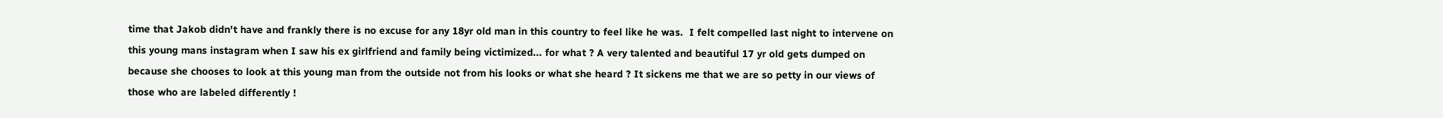time that Jakob didn't have and frankly there is no excuse for any 18yr old man in this country to feel like he was.  I felt compelled last night to intervene on this young mans instagram when I saw his ex girlfriend and family being victimized... for what ? A very talented and beautiful 17 yr old gets dumped on because she chooses to look at this young man from the outside not from his looks or what she heard ? It sickens me that we are so petty in our views of those who are labeled differently !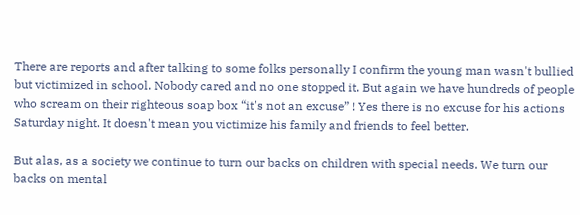There are reports and after talking to some folks personally I confirm the young man wasn't bullied but victimized in school. Nobody cared and no one stopped it. But again we have hundreds of people who scream on their righteous soap box “it's not an excuse” ! Yes there is no excuse for his actions Saturday night. It doesn't mean you victimize his family and friends to feel better.

But alas, as a society we continue to turn our backs on children with special needs. We turn our backs on mental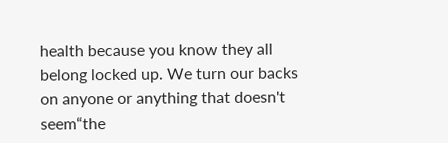health because you know they all belong locked up. We turn our backs on anyone or anything that doesn't  seem“the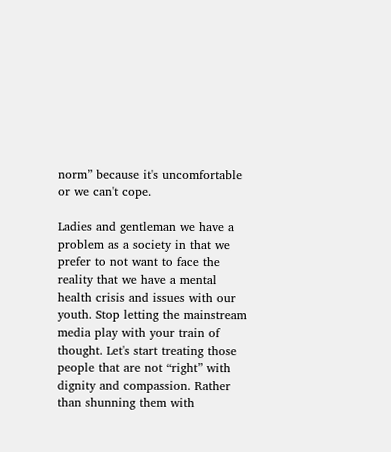norm” because it's uncomfortable or we can't cope.

Ladies and gentleman we have a problem as a society in that we prefer to not want to face the reality that we have a mental health crisis and issues with our youth. Stop letting the mainstream media play with your train of thought. Let's start treating those people that are not “right” with dignity and compassion. Rather than shunning them with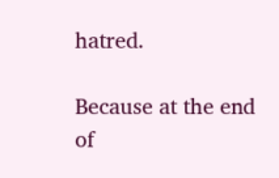hatred.

Because at the end of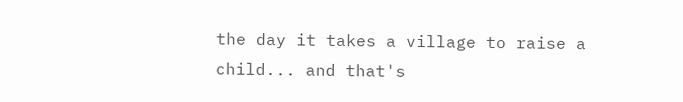the day it takes a village to raise a child... and that's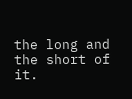the long and the short of it.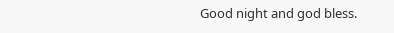Good night and god bless.